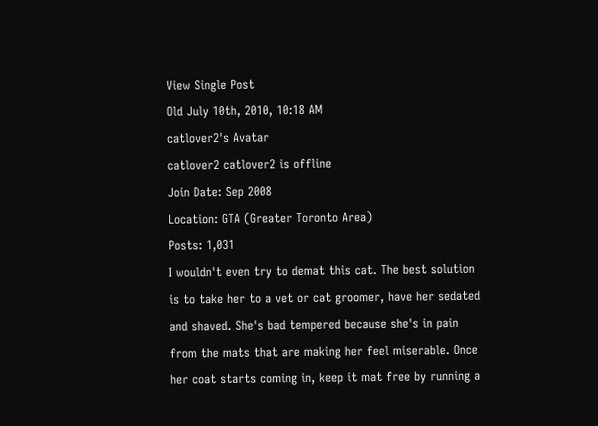View Single Post
Old July 10th, 2010, 10:18 AM
catlover2's Avatar
catlover2 catlover2 is offline
Join Date: Sep 2008
Location: GTA (Greater Toronto Area)
Posts: 1,031
I wouldn't even try to demat this cat. The best solution is to take her to a vet or cat groomer, have her sedated and shaved. She's bad tempered because she's in pain from the mats that are making her feel miserable. Once her coat starts coming in, keep it mat free by running a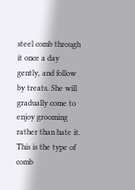steel comb through it once a day gently, and follow by treats. She will gradually come to enjoy grooming rather than hate it. This is the type of comb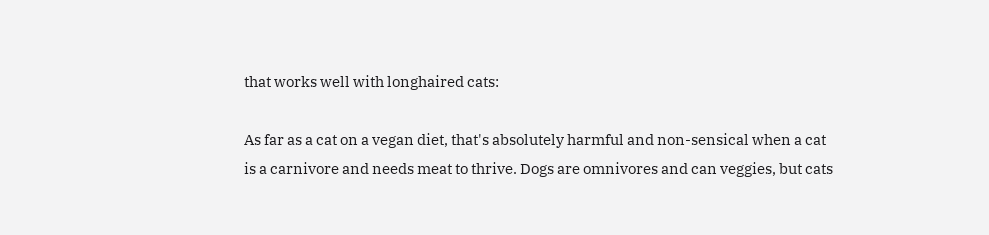that works well with longhaired cats:

As far as a cat on a vegan diet, that's absolutely harmful and non-sensical when a cat is a carnivore and needs meat to thrive. Dogs are omnivores and can veggies, but cats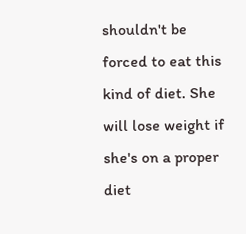shouldn't be forced to eat this kind of diet. She will lose weight if she's on a proper diet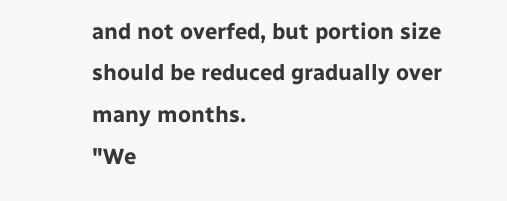and not overfed, but portion size should be reduced gradually over many months.
"We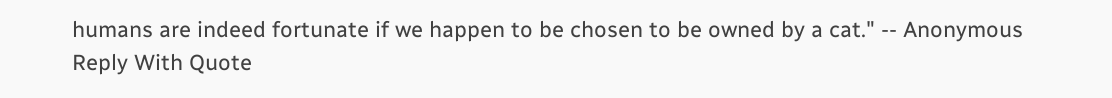humans are indeed fortunate if we happen to be chosen to be owned by a cat." -- Anonymous
Reply With Quote